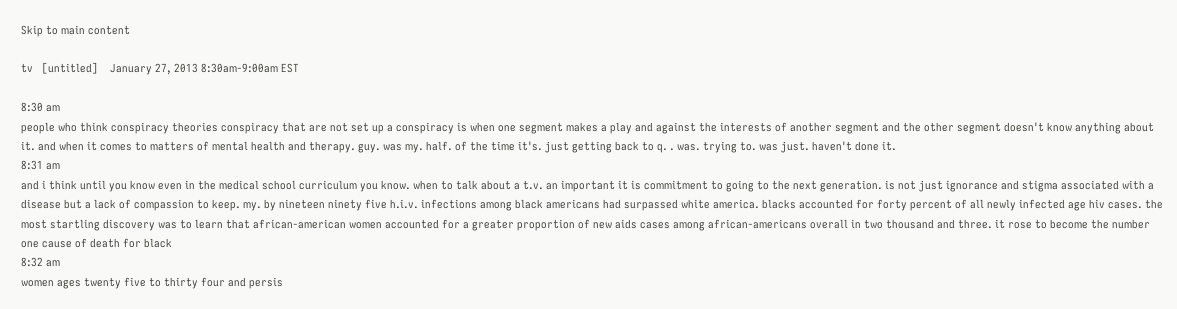Skip to main content

tv   [untitled]    January 27, 2013 8:30am-9:00am EST

8:30 am
people who think conspiracy theories conspiracy that are not set up a conspiracy is when one segment makes a play and against the interests of another segment and the other segment doesn't know anything about it. and when it comes to matters of mental health and therapy. guy. was my. half. of the time it's. just getting back to q. . was. trying to. was just. haven't done it.
8:31 am
and i think until you know even in the medical school curriculum you know. when to talk about a t.v. an important it is commitment to going to the next generation. is not just ignorance and stigma associated with a disease but a lack of compassion to keep. my. by nineteen ninety five h.i.v. infections among black americans had surpassed white america. blacks accounted for forty percent of all newly infected age hiv cases. the most startling discovery was to learn that african-american women accounted for a greater proportion of new aids cases among african-americans overall in two thousand and three. it rose to become the number one cause of death for black
8:32 am
women ages twenty five to thirty four and persis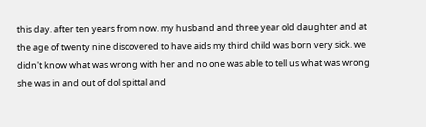this day. after ten years from now. my husband and three year old daughter and at the age of twenty nine discovered to have aids my third child was born very sick. we didn't know what was wrong with her and no one was able to tell us what was wrong she was in and out of dol spittal and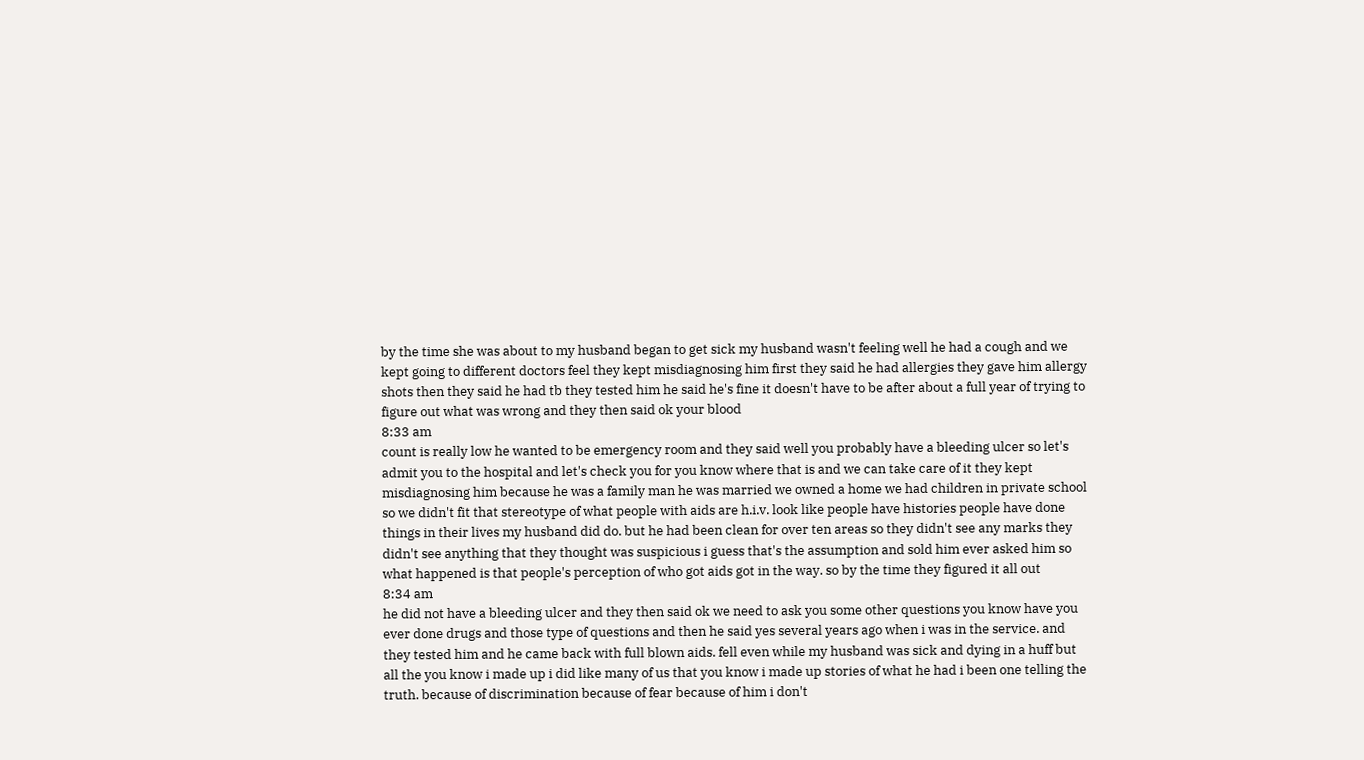by the time she was about to my husband began to get sick my husband wasn't feeling well he had a cough and we kept going to different doctors feel they kept misdiagnosing him first they said he had allergies they gave him allergy shots then they said he had tb they tested him he said he's fine it doesn't have to be after about a full year of trying to figure out what was wrong and they then said ok your blood
8:33 am
count is really low he wanted to be emergency room and they said well you probably have a bleeding ulcer so let's admit you to the hospital and let's check you for you know where that is and we can take care of it they kept misdiagnosing him because he was a family man he was married we owned a home we had children in private school so we didn't fit that stereotype of what people with aids are h.i.v. look like people have histories people have done things in their lives my husband did do. but he had been clean for over ten areas so they didn't see any marks they didn't see anything that they thought was suspicious i guess that's the assumption and sold him ever asked him so what happened is that people's perception of who got aids got in the way. so by the time they figured it all out
8:34 am
he did not have a bleeding ulcer and they then said ok we need to ask you some other questions you know have you ever done drugs and those type of questions and then he said yes several years ago when i was in the service. and they tested him and he came back with full blown aids. fell even while my husband was sick and dying in a huff but all the you know i made up i did like many of us that you know i made up stories of what he had i been one telling the truth. because of discrimination because of fear because of him i don't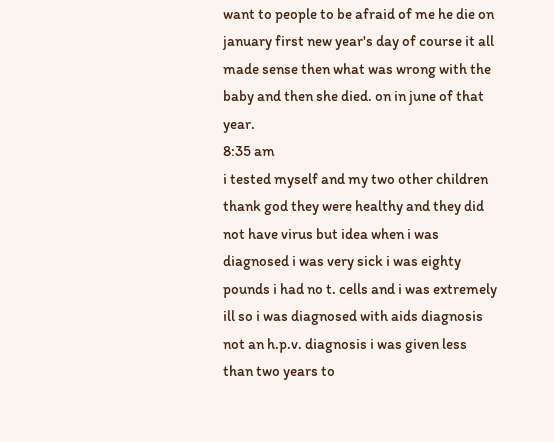want to people to be afraid of me he die on january first new year's day of course it all made sense then what was wrong with the baby and then she died. on in june of that year.
8:35 am
i tested myself and my two other children thank god they were healthy and they did not have virus but idea when i was diagnosed i was very sick i was eighty pounds i had no t. cells and i was extremely ill so i was diagnosed with aids diagnosis not an h.p.v. diagnosis i was given less than two years to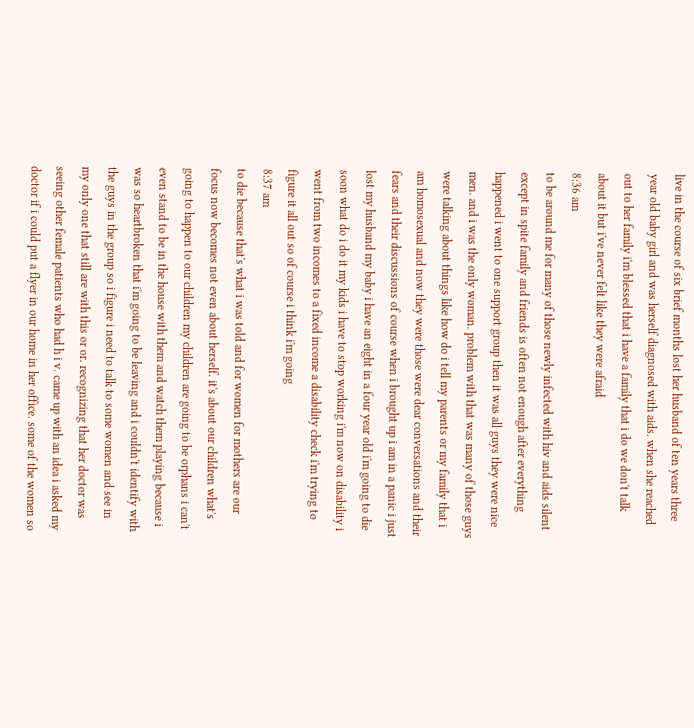live in the course of six brief months lost her husband of ten years three year old baby girl and was herself diagnosed with aids. when she reached out to her family i'm blessed that i have a family that i do we don't talk about it but i've never felt like they were afraid
8:36 am
to be around me for many of those newly infected with hiv and aids silent except in spite family and friends is often not enough after everything happened i went to one support group then it was all guys they were nice men. and i was the only woman. problem with that was many of those guys were talking about things like how do i tell my parents or my family that i am homosexual and now they were those were dear conversations and their fears and their discussions of course when i brought up i am in a panic i just lost my husband my baby i have an eight in a four year old i'm going to die soon what do i do it my kids i have to stop working i'm now on disability i went from two incomes to a fixed income a disability check i'm trying to figure it all out so of course i think i'm going
8:37 am
to die because that's what i was told and for women for mothers are our focus now becomes not even about herself. it's about our children what's going to happen to our children my children are going to be orphans i can't even stand to be in the house with them and watch them playing because i was so heartbroken that i'm going to be leaving and i couldn't identify with the guys in the group so i figure i need to talk to some women and see in my only one that still are with this or or. recognizing that her doctor was seeing other female patients who had h i v. came up with an idea i asked my doctor if i could put a flyer in our home in her office. some of the women so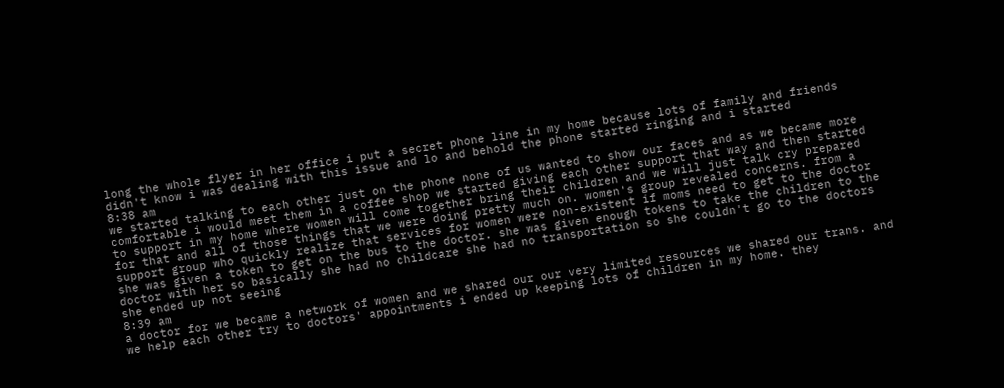long the whole flyer in her office i put a secret phone line in my home because lots of family and friends didn't know i was dealing with this issue and lo and behold the phone started ringing and i started
8:38 am
we started talking to each other just on the phone none of us wanted to show our faces and as we became more comfortable i would meet them in a coffee shop we started giving each other support that way and then started to support in my home where women will come together bring their children and we will just talk cry prepared for that and all of those things that we were doing pretty much on. women's group revealed concerns. from a support group who quickly realize that services for women were non-existent if moms need to get to the doctor she was given a token to get on the bus to the doctor. she was given enough tokens to take the children to the doctor with her so basically she had no childcare she had no transportation so she couldn't go to the doctors she ended up not seeing
8:39 am
a doctor for we became a network of women and we shared our our very limited resources we shared our trans. and we help each other try to doctors' appointments i ended up keeping lots of children in my home. they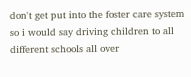don't get put into the foster care system so i would say driving children to all different schools all over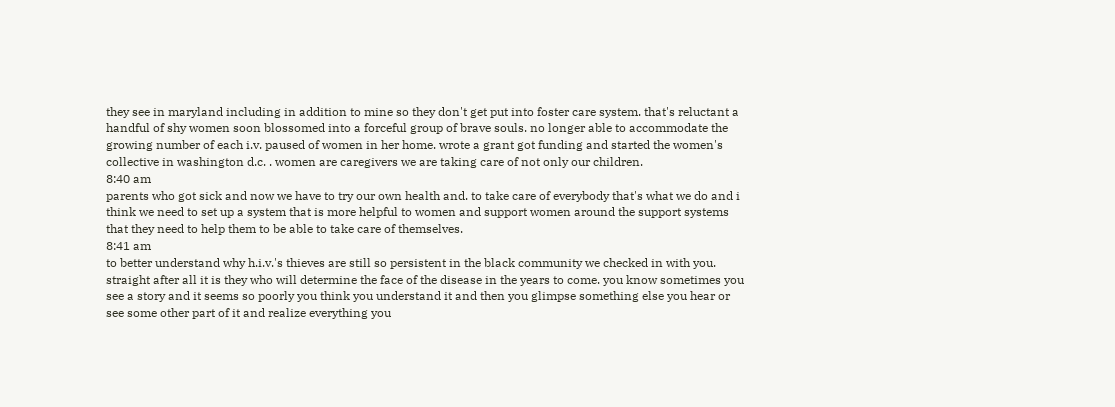they see in maryland including in addition to mine so they don't get put into foster care system. that's reluctant a handful of shy women soon blossomed into a forceful group of brave souls. no longer able to accommodate the growing number of each i.v. paused of women in her home. wrote a grant got funding and started the women's collective in washington d.c. . women are caregivers we are taking care of not only our children.
8:40 am
parents who got sick and now we have to try our own health and. to take care of everybody that's what we do and i think we need to set up a system that is more helpful to women and support women around the support systems that they need to help them to be able to take care of themselves.
8:41 am
to better understand why h.i.v.'s thieves are still so persistent in the black community we checked in with you. straight after all it is they who will determine the face of the disease in the years to come. you know sometimes you see a story and it seems so poorly you think you understand it and then you glimpse something else you hear or see some other part of it and realize everything you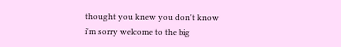thought you knew you don't know i'm sorry welcome to the big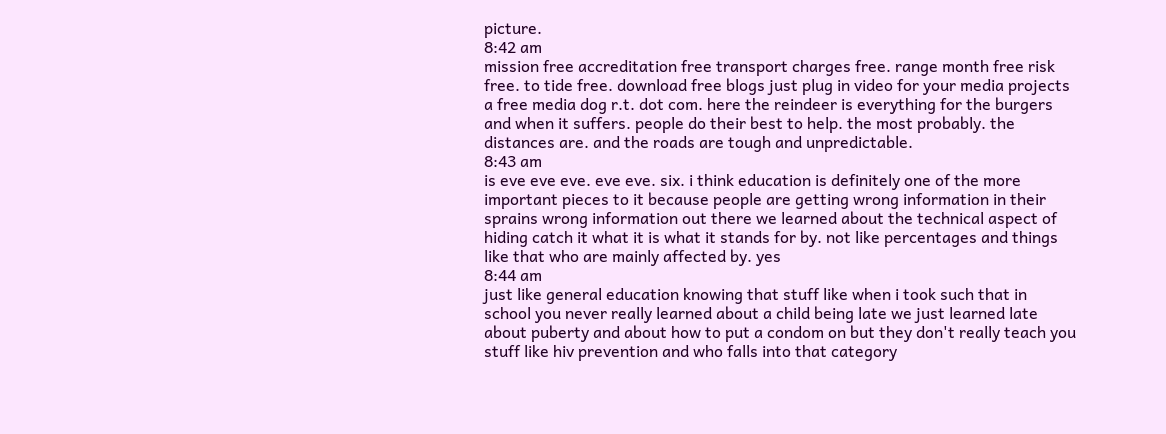picture.
8:42 am
mission free accreditation free transport charges free. range month free risk free. to tide free. download free blogs just plug in video for your media projects a free media dog r.t. dot com. here the reindeer is everything for the burgers and when it suffers. people do their best to help. the most probably. the distances are. and the roads are tough and unpredictable.
8:43 am
is eve eve eve. eve eve. six. i think education is definitely one of the more important pieces to it because people are getting wrong information in their sprains wrong information out there we learned about the technical aspect of hiding catch it what it is what it stands for by. not like percentages and things like that who are mainly affected by. yes
8:44 am
just like general education knowing that stuff like when i took such that in school you never really learned about a child being late we just learned late about puberty and about how to put a condom on but they don't really teach you stuff like hiv prevention and who falls into that category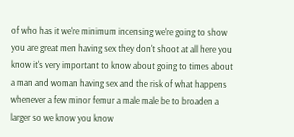of who has it we're minimum incensing we're going to show you are great men having sex they don't shoot at all here you know it's very important to know about going to times about a man and woman having sex and the risk of what happens whenever a few minor femur a male male be to broaden a larger so we know you know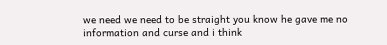we need we need to be straight you know he gave me no information and curse and i think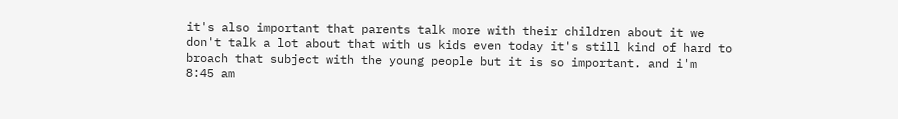it's also important that parents talk more with their children about it we don't talk a lot about that with us kids even today it's still kind of hard to broach that subject with the young people but it is so important. and i'm
8:45 am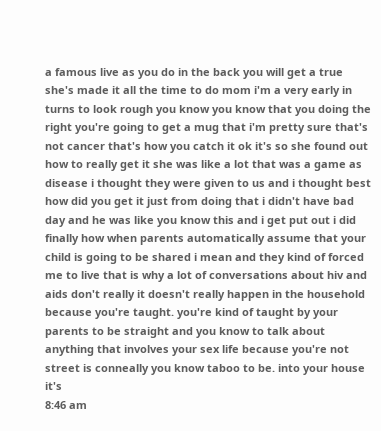a famous live as you do in the back you will get a true she's made it all the time to do mom i'm a very early in turns to look rough you know you know that you doing the right you're going to get a mug that i'm pretty sure that's not cancer that's how you catch it ok it's so she found out how to really get it she was like a lot that was a game as disease i thought they were given to us and i thought best how did you get it just from doing that i didn't have bad day and he was like you know this and i get put out i did finally how when parents automatically assume that your child is going to be shared i mean and they kind of forced me to live that is why a lot of conversations about hiv and aids don't really it doesn't really happen in the household because you're taught. you're kind of taught by your parents to be straight and you know to talk about anything that involves your sex life because you're not street is conneally you know taboo to be. into your house it's
8:46 am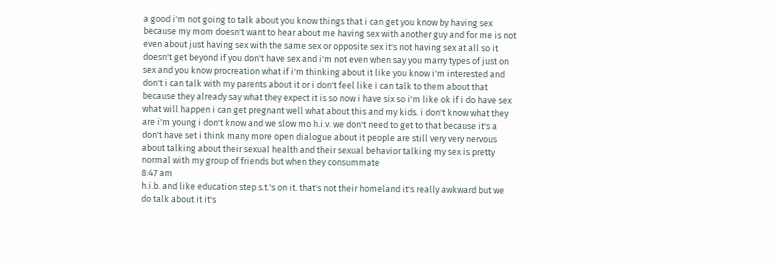a good i'm not going to talk about you know things that i can get you know by having sex because my mom doesn't want to hear about me having sex with another guy and for me is not even about just having sex with the same sex or opposite sex it's not having sex at all so it doesn't get beyond if you don't have sex and i'm not even when say you marry types of just on sex and you know procreation what if i'm thinking about it like you know i'm interested and don't i can talk with my parents about it or i don't feel like i can talk to them about that because they already say what they expect it is so now i have six so i'm like ok if i do have sex what will happen i can get pregnant well what about this and my kids. i don't know what they are i'm young i don't know and we slow mo h.i.v. we don't need to get to that because it's a don't have set i think many more open dialogue about it people are still very very nervous about talking about their sexual health and their sexual behavior talking my sex is pretty normal with my group of friends but when they consummate
8:47 am
h.i.b. and like education step s.t.'s on it. that's not their homeland it's really awkward but we do talk about it it's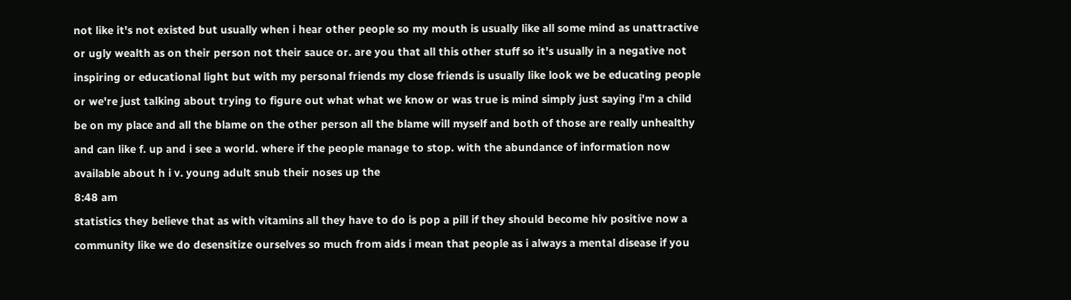not like it's not existed but usually when i hear other people so my mouth is usually like all some mind as unattractive or ugly wealth as on their person not their sauce or. are you that all this other stuff so it's usually in a negative not inspiring or educational light but with my personal friends my close friends is usually like look we be educating people or we're just talking about trying to figure out what what we know or was true is mind simply just saying i'm a child be on my place and all the blame on the other person all the blame will myself and both of those are really unhealthy and can like f. up and i see a world. where if the people manage to stop. with the abundance of information now available about h i v. young adult snub their noses up the
8:48 am
statistics they believe that as with vitamins all they have to do is pop a pill if they should become hiv positive now a community like we do desensitize ourselves so much from aids i mean that people as i always a mental disease if you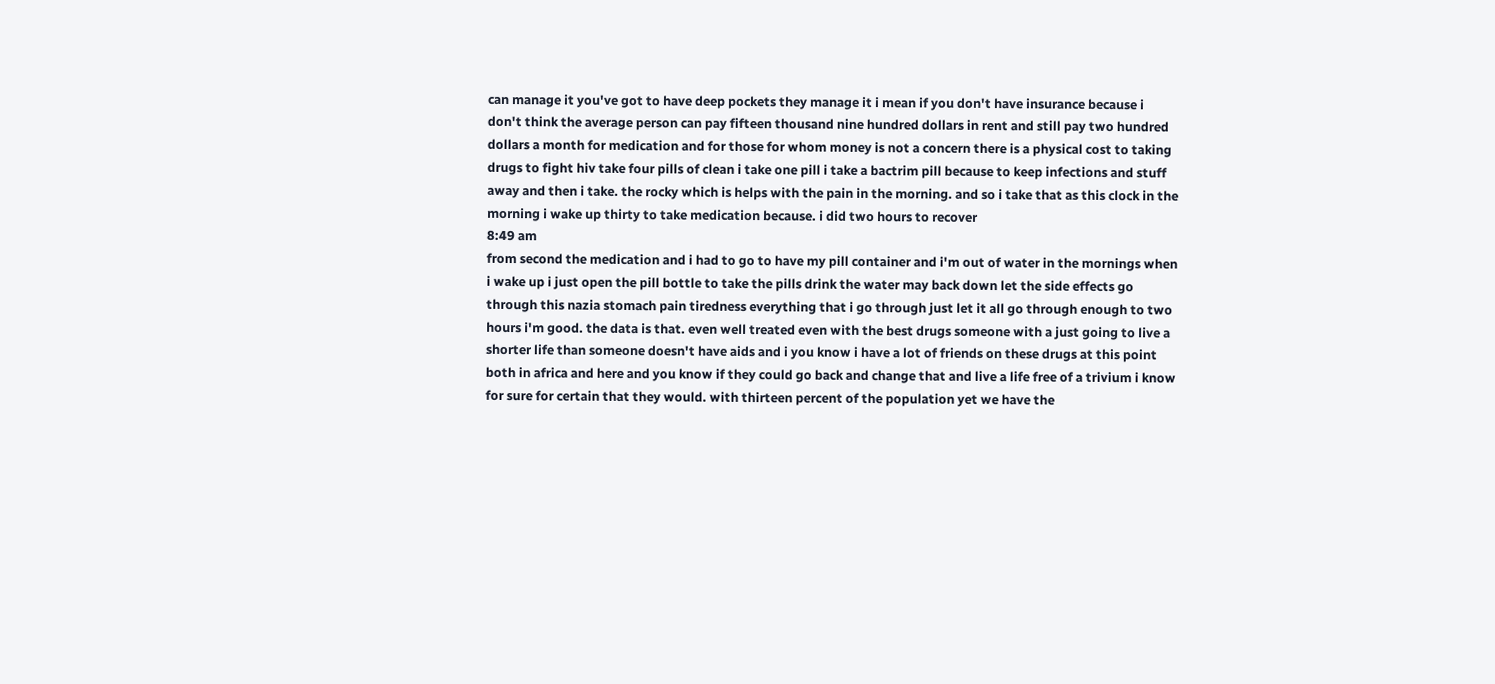can manage it you've got to have deep pockets they manage it i mean if you don't have insurance because i don't think the average person can pay fifteen thousand nine hundred dollars in rent and still pay two hundred dollars a month for medication and for those for whom money is not a concern there is a physical cost to taking drugs to fight hiv take four pills of clean i take one pill i take a bactrim pill because to keep infections and stuff away and then i take. the rocky which is helps with the pain in the morning. and so i take that as this clock in the morning i wake up thirty to take medication because. i did two hours to recover
8:49 am
from second the medication and i had to go to have my pill container and i'm out of water in the mornings when i wake up i just open the pill bottle to take the pills drink the water may back down let the side effects go through this nazia stomach pain tiredness everything that i go through just let it all go through enough to two hours i'm good. the data is that. even well treated even with the best drugs someone with a just going to live a shorter life than someone doesn't have aids and i you know i have a lot of friends on these drugs at this point both in africa and here and you know if they could go back and change that and live a life free of a trivium i know for sure for certain that they would. with thirteen percent of the population yet we have the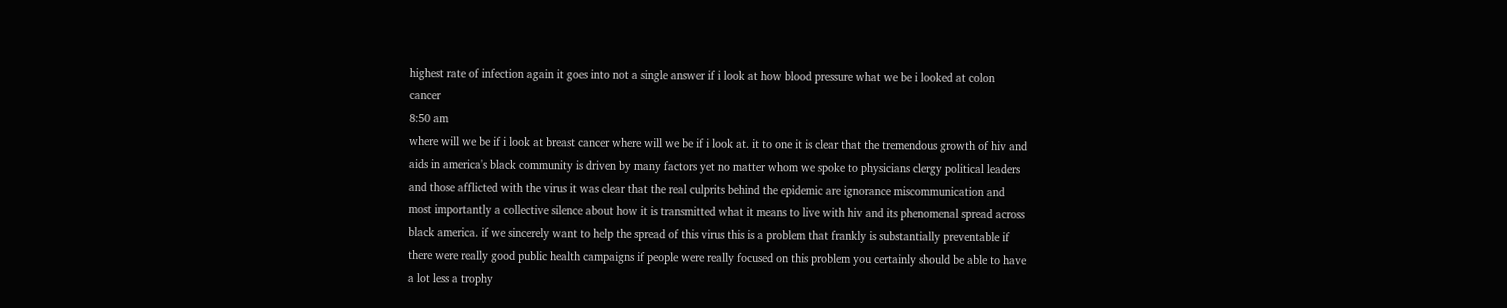highest rate of infection again it goes into not a single answer if i look at how blood pressure what we be i looked at colon cancer
8:50 am
where will we be if i look at breast cancer where will we be if i look at. it to one it is clear that the tremendous growth of hiv and aids in america's black community is driven by many factors yet no matter whom we spoke to physicians clergy political leaders and those afflicted with the virus it was clear that the real culprits behind the epidemic are ignorance miscommunication and most importantly a collective silence about how it is transmitted what it means to live with hiv and its phenomenal spread across black america. if we sincerely want to help the spread of this virus this is a problem that frankly is substantially preventable if there were really good public health campaigns if people were really focused on this problem you certainly should be able to have a lot less a trophy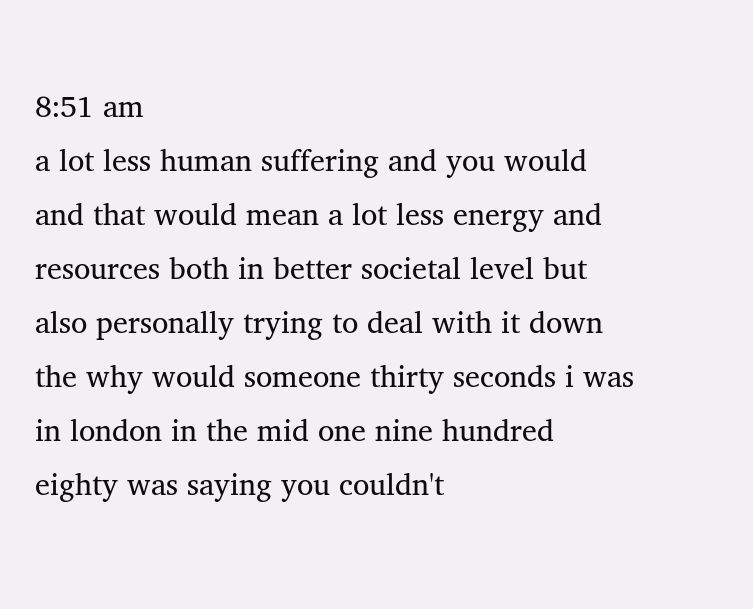8:51 am
a lot less human suffering and you would and that would mean a lot less energy and resources both in better societal level but also personally trying to deal with it down the why would someone thirty seconds i was in london in the mid one nine hundred eighty was saying you couldn't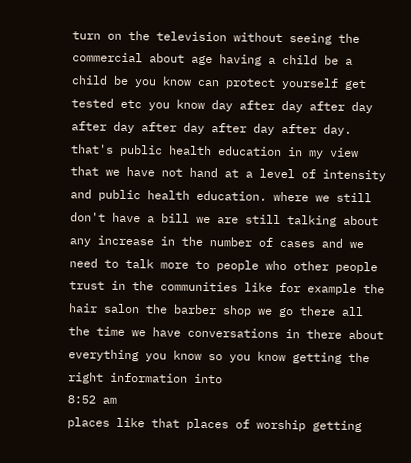turn on the television without seeing the commercial about age having a child be a child be you know can protect yourself get tested etc you know day after day after day after day after day after day after day. that's public health education in my view that we have not hand at a level of intensity and public health education. where we still don't have a bill we are still talking about any increase in the number of cases and we need to talk more to people who other people trust in the communities like for example the hair salon the barber shop we go there all the time we have conversations in there about everything you know so you know getting the right information into
8:52 am
places like that places of worship getting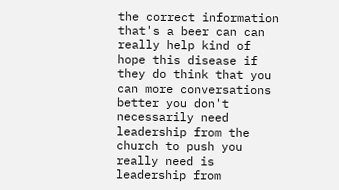the correct information that's a beer can can really help kind of hope this disease if they do think that you can more conversations better you don't necessarily need leadership from the church to push you really need is leadership from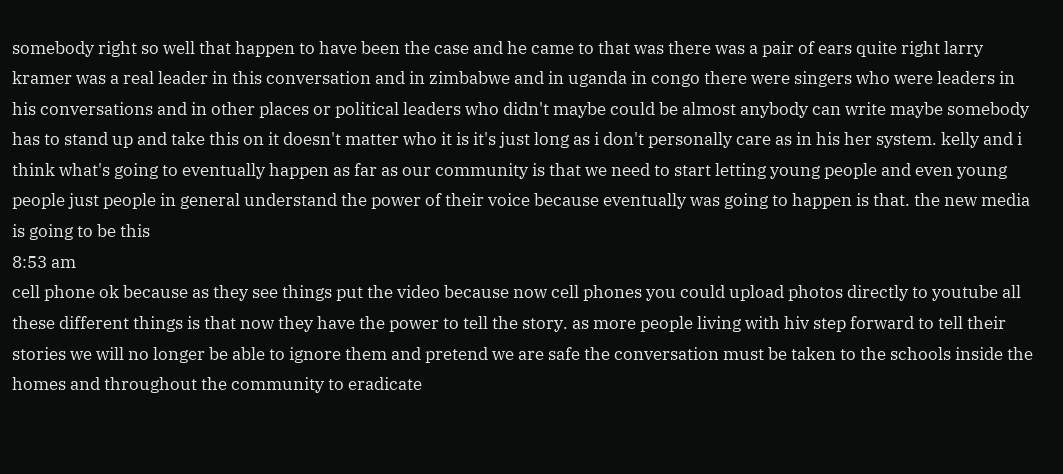somebody right so well that happen to have been the case and he came to that was there was a pair of ears quite right larry kramer was a real leader in this conversation and in zimbabwe and in uganda in congo there were singers who were leaders in his conversations and in other places or political leaders who didn't maybe could be almost anybody can write maybe somebody has to stand up and take this on it doesn't matter who it is it's just long as i don't personally care as in his her system. kelly and i think what's going to eventually happen as far as our community is that we need to start letting young people and even young people just people in general understand the power of their voice because eventually was going to happen is that. the new media is going to be this
8:53 am
cell phone ok because as they see things put the video because now cell phones you could upload photos directly to youtube all these different things is that now they have the power to tell the story. as more people living with hiv step forward to tell their stories we will no longer be able to ignore them and pretend we are safe the conversation must be taken to the schools inside the homes and throughout the community to eradicate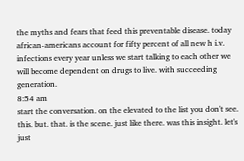the myths and fears that feed this preventable disease. today african-americans account for fifty percent of all new h i.v. infections every year unless we start talking to each other we will become dependent on drugs to live. with succeeding generation.
8:54 am
start the conversation. on the elevated to the list you don't see. this. but. that. is the scene. just like there. was this insight. let's just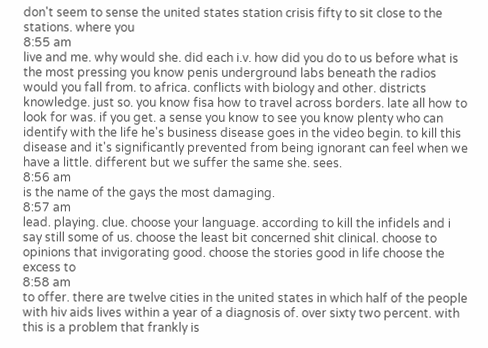don't seem to sense the united states station crisis fifty to sit close to the stations. where you
8:55 am
live and me. why would she. did each i.v. how did you do to us before what is the most pressing you know penis underground labs beneath the radios would you fall from. to africa. conflicts with biology and other. districts knowledge. just so. you know fisa how to travel across borders. late all how to look for was. if you get. a sense you know to see you know plenty who can identify with the life he's business disease goes in the video begin. to kill this disease and it's significantly prevented from being ignorant can feel when we have a little. different but we suffer the same she. sees.
8:56 am
is the name of the gays the most damaging.
8:57 am
lead. playing. clue. choose your language. according to kill the infidels and i say still some of us. choose the least bit concerned shit clinical. choose to opinions that invigorating good. choose the stories good in life choose the excess to
8:58 am
to offer. there are twelve cities in the united states in which half of the people with hiv aids lives within a year of a diagnosis of. over sixty two percent. with this is a problem that frankly is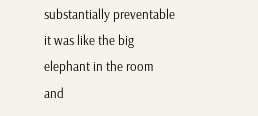substantially preventable it was like the big elephant in the room and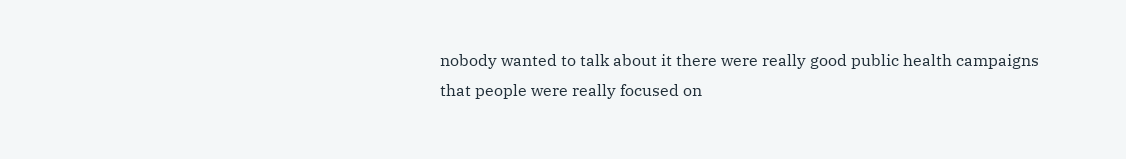nobody wanted to talk about it there were really good public health campaigns that people were really focused on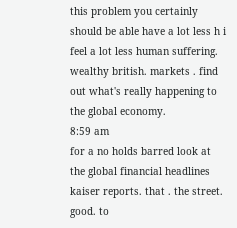this problem you certainly should be able have a lot less h i feel a lot less human suffering. wealthy british. markets . find out what's really happening to the global economy.
8:59 am
for a no holds barred look at the global financial headlines kaiser reports. that . the street. good. to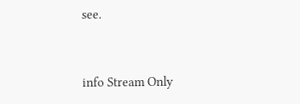see.


info Stream Only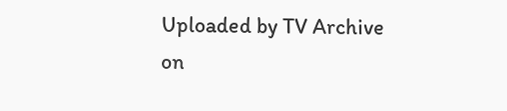Uploaded by TV Archive on